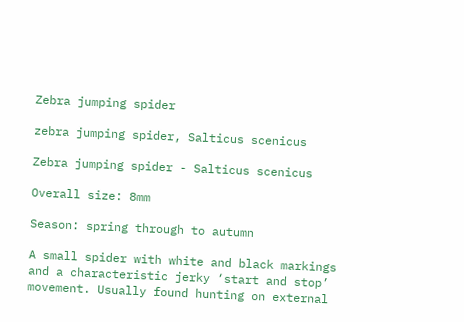Zebra jumping spider

zebra jumping spider, Salticus scenicus

Zebra jumping spider - Salticus scenicus

Overall size: 8mm

Season: spring through to autumn

A small spider with white and black markings and a characteristic jerky ‘start and stop’ movement. Usually found hunting on external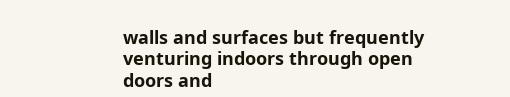walls and surfaces but frequently venturing indoors through open doors and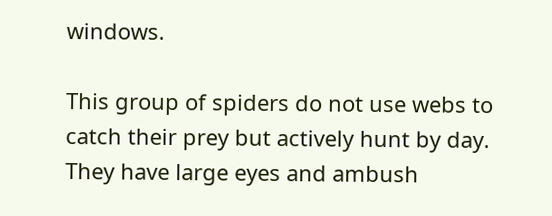windows.

This group of spiders do not use webs to catch their prey but actively hunt by day. They have large eyes and ambush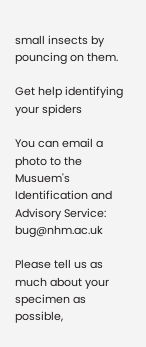small insects by pouncing on them.

Get help identifying your spiders

You can email a photo to the Musuem's Identification and Advisory Service: bug@nhm.ac.uk

Please tell us as much about your specimen as possible,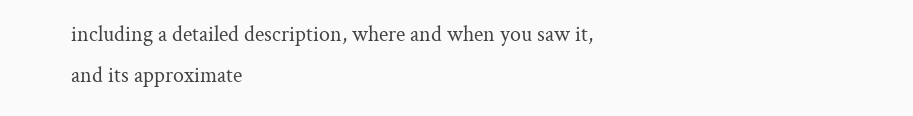including a detailed description, where and when you saw it, and its approximate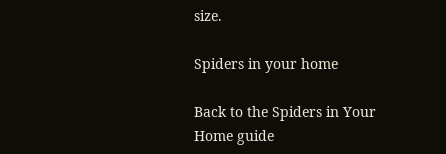size.

Spiders in your home

Back to the Spiders in Your Home guide